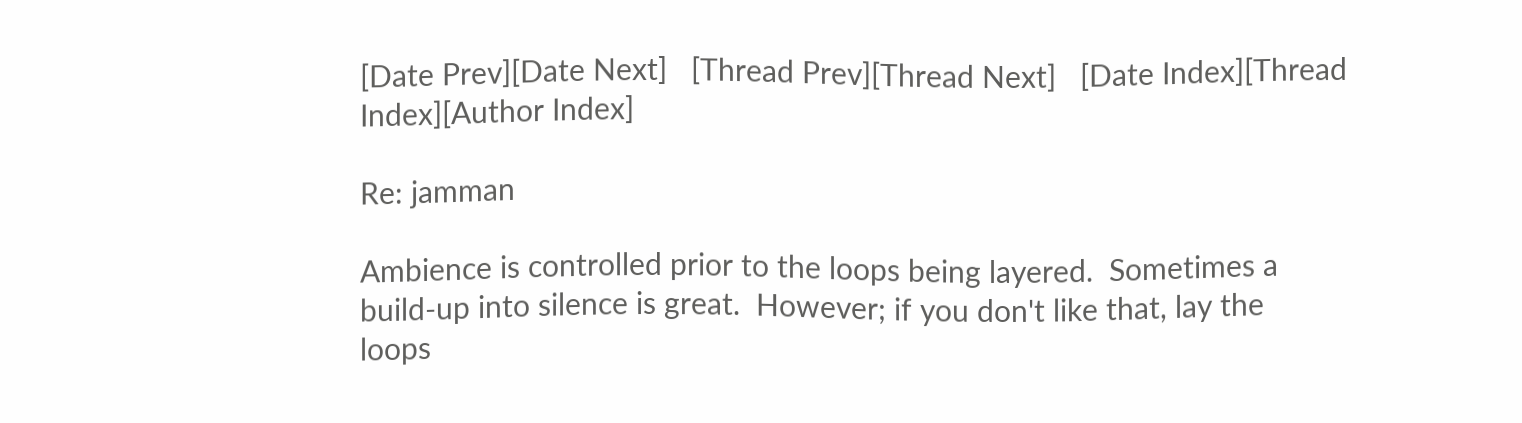[Date Prev][Date Next]   [Thread Prev][Thread Next]   [Date Index][Thread Index][Author Index]

Re: jamman

Ambience is controlled prior to the loops being layered.  Sometimes a
build-up into silence is great.  However; if you don't like that, lay the
loops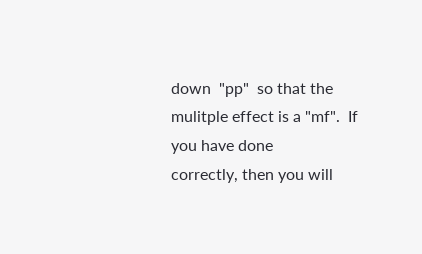down  "pp"  so that the mulitple effect is a "mf".  If you have done
correctly, then you will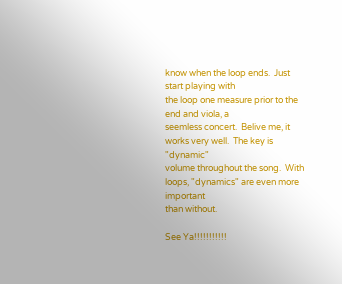know when the loop ends.  Just start playing with
the loop one measure prior to the end and viola, a
seemless concert.  Belive me, it works very well.  The key is "dynamic"
volume throughout the song.  With loops, "dynamics" are even more important
than without.

See Ya!!!!!!!!!!!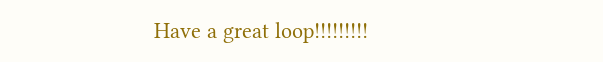Have a great loop!!!!!!!!!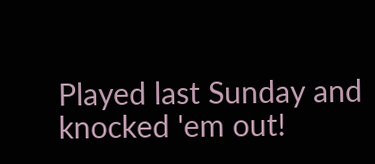Played last Sunday and knocked 'em out!